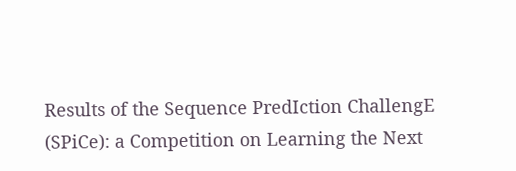Results of the Sequence PredIction ChallengE (SPiCe): a Competition on Learning the Next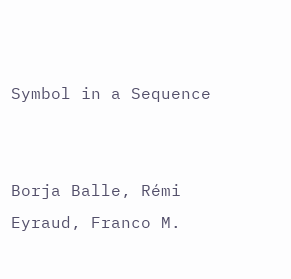Symbol in a Sequence


Borja Balle, Rémi Eyraud, Franco M.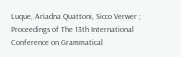Luque, Ariadna Quattoni, Sicco Verwer ;
Proceedings of The 13th International Conference on Grammatical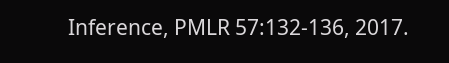Inference, PMLR 57:132-136, 2017.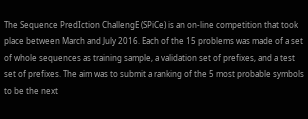The Sequence PredIction ChallengE (SPiCe) is an on-line competition that took place between March and July 2016. Each of the 15 problems was made of a set of whole sequences as training sample, a validation set of prefixes, and a test set of prefixes. The aim was to submit a ranking of the 5 most probable symbols to be the next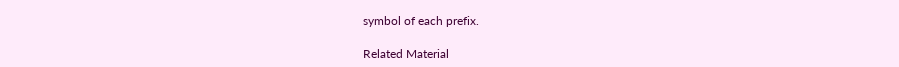symbol of each prefix.

Related Material